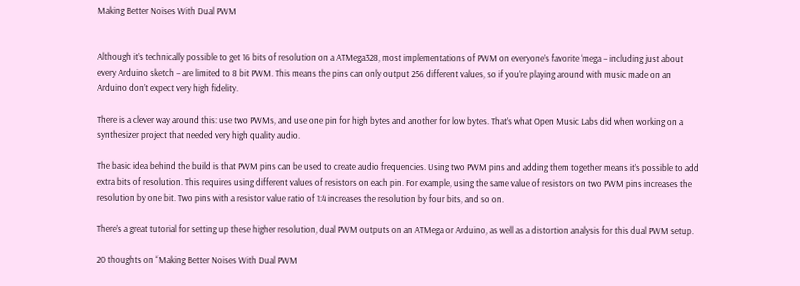Making Better Noises With Dual PWM


Although it’s technically possible to get 16 bits of resolution on a ATMega328, most implementations of PWM on everyone’s favorite ‘mega – including just about every Arduino sketch – are limited to 8 bit PWM. This means the pins can only output 256 different values, so if you’re playing around with music made on an Arduino don’t expect very high fidelity.

There is a clever way around this: use two PWMs, and use one pin for high bytes and another for low bytes. That’s what Open Music Labs did when working on a synthesizer project that needed very high quality audio.

The basic idea behind the build is that PWM pins can be used to create audio frequencies. Using two PWM pins and adding them together means it’s possible to add extra bits of resolution. This requires using different values of resistors on each pin. For example, using the same value of resistors on two PWM pins increases the resolution by one bit. Two pins with a resistor value ratio of 1:4 increases the resolution by four bits, and so on.

There’s a great tutorial for setting up these higher resolution, dual PWM outputs on an ATMega or Arduino, as well as a distortion analysis for this dual PWM setup.

20 thoughts on “Making Better Noises With Dual PWM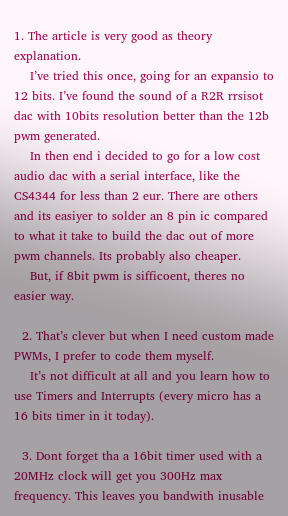1. The article is very good as theory explanation.
    I’ve tried this once, going for an expansio to 12 bits. I’ve found the sound of a R2R rrsisot dac with 10bits resolution better than the 12b pwm generated.
    In then end i decided to go for a low cost audio dac with a serial interface, like the CS4344 for less than 2 eur. There are others and its easiyer to solder an 8 pin ic compared to what it take to build the dac out of more pwm channels. Its probably also cheaper.
    But, if 8bit pwm is sifficoent, theres no easier way.

  2. That’s clever but when I need custom made PWMs, I prefer to code them myself.
    It’s not difficult at all and you learn how to use Timers and Interrupts (every micro has a 16 bits timer in it today).

  3. Dont forget tha a 16bit timer used with a 20MHz clock will get you 300Hz max frequency. This leaves you bandwith inusable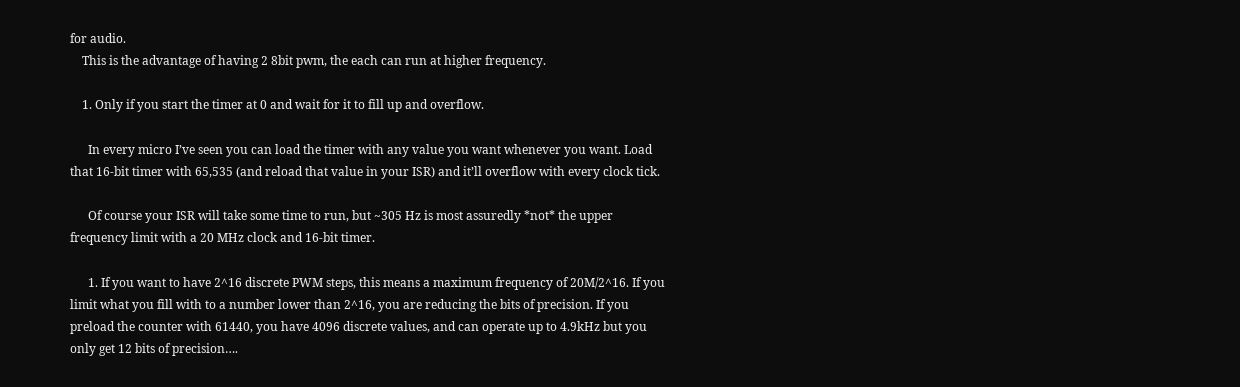for audio.
    This is the advantage of having 2 8bit pwm, the each can run at higher frequency.

    1. Only if you start the timer at 0 and wait for it to fill up and overflow.

      In every micro I’ve seen you can load the timer with any value you want whenever you want. Load that 16-bit timer with 65,535 (and reload that value in your ISR) and it’ll overflow with every clock tick.

      Of course your ISR will take some time to run, but ~305 Hz is most assuredly *not* the upper frequency limit with a 20 MHz clock and 16-bit timer.

      1. If you want to have 2^16 discrete PWM steps, this means a maximum frequency of 20M/2^16. If you limit what you fill with to a number lower than 2^16, you are reducing the bits of precision. If you preload the counter with 61440, you have 4096 discrete values, and can operate up to 4.9kHz but you only get 12 bits of precision….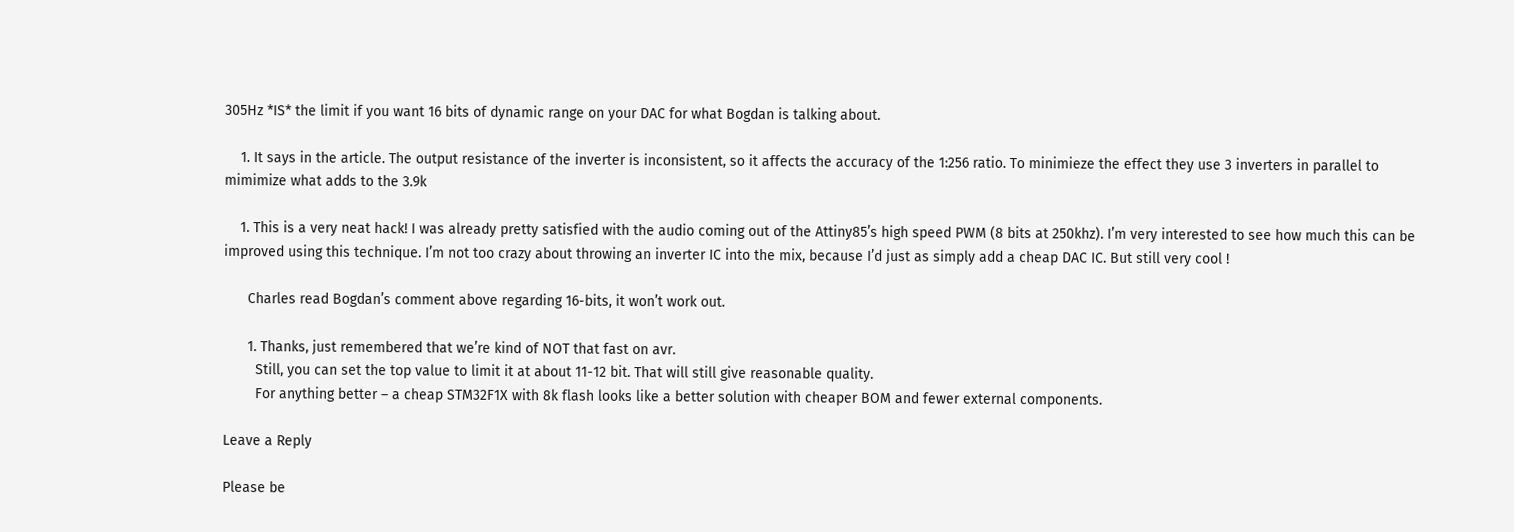305Hz *IS* the limit if you want 16 bits of dynamic range on your DAC for what Bogdan is talking about.

    1. It says in the article. The output resistance of the inverter is inconsistent, so it affects the accuracy of the 1:256 ratio. To minimieze the effect they use 3 inverters in parallel to mimimize what adds to the 3.9k

    1. This is a very neat hack! I was already pretty satisfied with the audio coming out of the Attiny85’s high speed PWM (8 bits at 250khz). I’m very interested to see how much this can be improved using this technique. I’m not too crazy about throwing an inverter IC into the mix, because I’d just as simply add a cheap DAC IC. But still very cool !

      Charles read Bogdan’s comment above regarding 16-bits, it won’t work out.

      1. Thanks, just remembered that we’re kind of NOT that fast on avr.
        Still, you can set the top value to limit it at about 11-12 bit. That will still give reasonable quality.
        For anything better – a cheap STM32F1X with 8k flash looks like a better solution with cheaper BOM and fewer external components.

Leave a Reply

Please be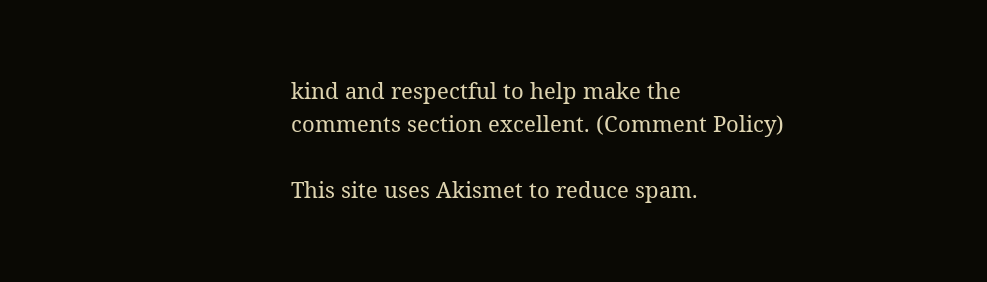kind and respectful to help make the comments section excellent. (Comment Policy)

This site uses Akismet to reduce spam.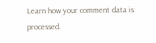Learn how your comment data is processed.